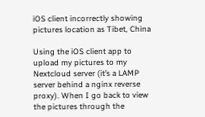iOS client incorrectly showing pictures location as Tibet, China

Using the iOS client app to upload my pictures to my Nextcloud server (it’s a LAMP server behind a nginx reverse proxy). When I go back to view the pictures through the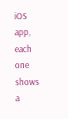iOS app, each one shows a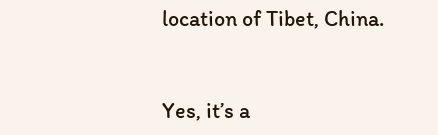location of Tibet, China.


Yes, it’s a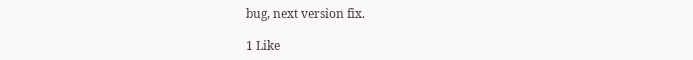bug, next version fix.

1 Like